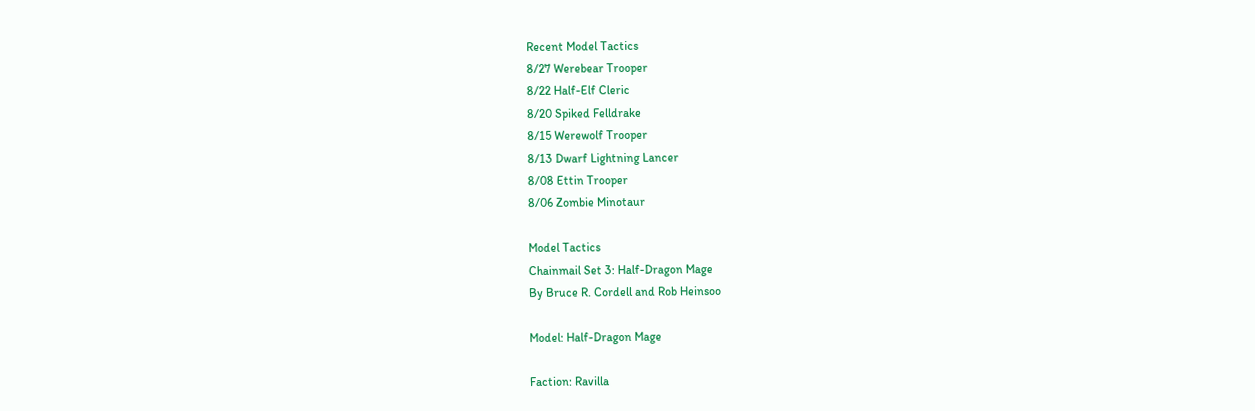Recent Model Tactics
8/27 Werebear Trooper
8/22 Half-Elf Cleric
8/20 Spiked Felldrake
8/15 Werewolf Trooper
8/13 Dwarf Lightning Lancer
8/08 Ettin Trooper
8/06 Zombie Minotaur

Model Tactics
Chainmail Set 3: Half-Dragon Mage
By Bruce R. Cordell and Rob Heinsoo

Model: Half-Dragon Mage

Faction: Ravilla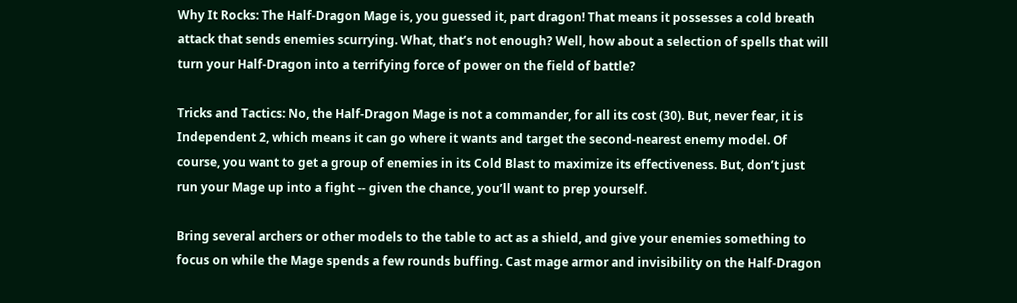Why It Rocks: The Half-Dragon Mage is, you guessed it, part dragon! That means it possesses a cold breath attack that sends enemies scurrying. What, that’s not enough? Well, how about a selection of spells that will turn your Half-Dragon into a terrifying force of power on the field of battle?

Tricks and Tactics: No, the Half-Dragon Mage is not a commander, for all its cost (30). But, never fear, it is Independent 2, which means it can go where it wants and target the second-nearest enemy model. Of course, you want to get a group of enemies in its Cold Blast to maximize its effectiveness. But, don’t just run your Mage up into a fight -- given the chance, you’ll want to prep yourself.

Bring several archers or other models to the table to act as a shield, and give your enemies something to focus on while the Mage spends a few rounds buffing. Cast mage armor and invisibility on the Half-Dragon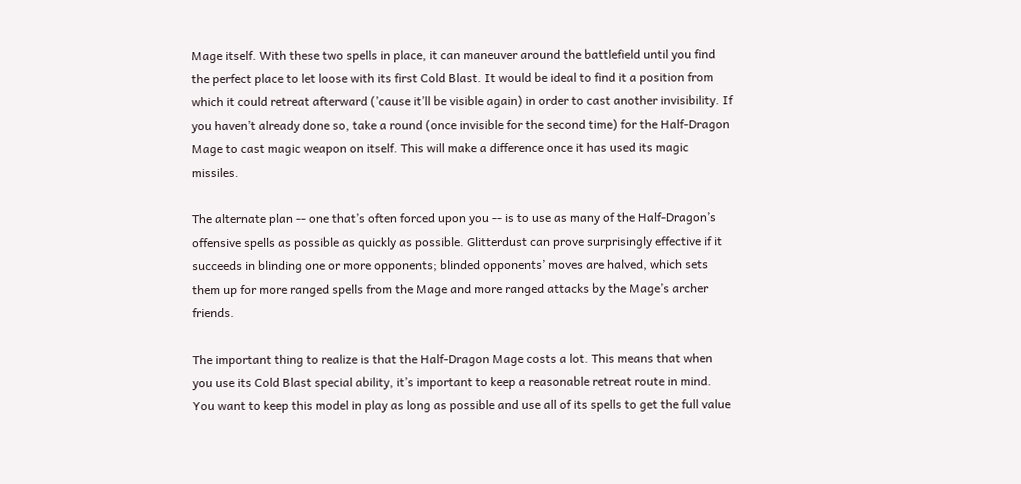Mage itself. With these two spells in place, it can maneuver around the battlefield until you find the perfect place to let loose with its first Cold Blast. It would be ideal to find it a position from which it could retreat afterward (’cause it’ll be visible again) in order to cast another invisibility. If you haven’t already done so, take a round (once invisible for the second time) for the Half-Dragon Mage to cast magic weapon on itself. This will make a difference once it has used its magic missiles.

The alternate plan -- one that’s often forced upon you -- is to use as many of the Half-Dragon’s offensive spells as possible as quickly as possible. Glitterdust can prove surprisingly effective if it succeeds in blinding one or more opponents; blinded opponents’ moves are halved, which sets them up for more ranged spells from the Mage and more ranged attacks by the Mage’s archer friends.

The important thing to realize is that the Half-Dragon Mage costs a lot. This means that when you use its Cold Blast special ability, it’s important to keep a reasonable retreat route in mind. You want to keep this model in play as long as possible and use all of its spells to get the full value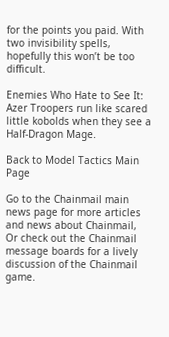for the points you paid. With two invisibility spells, hopefully this won’t be too difficult.

Enemies Who Hate to See It: Azer Troopers run like scared little kobolds when they see a Half-Dragon Mage.

Back to Model Tactics Main Page

Go to the Chainmail main news page for more articles and news about Chainmail,
Or check out the Chainmail message boards for a lively discussion of the Chainmail game.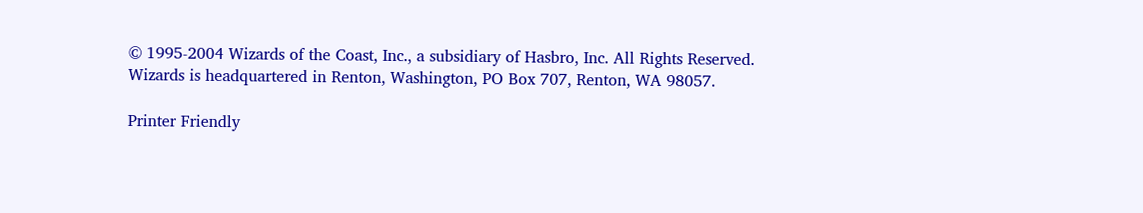© 1995-2004 Wizards of the Coast, Inc., a subsidiary of Hasbro, Inc. All Rights Reserved.
Wizards is headquartered in Renton, Washington, PO Box 707, Renton, WA 98057.

Printer Friendly